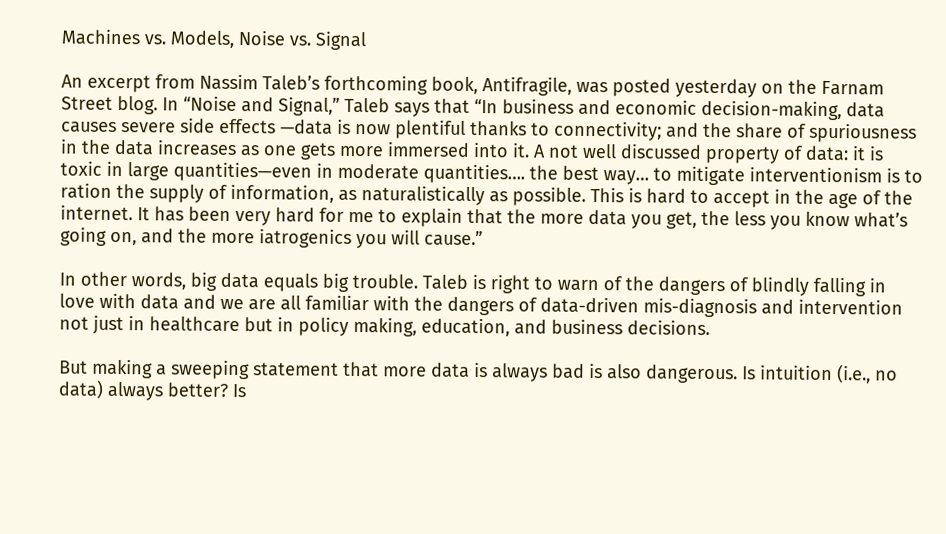Machines vs. Models, Noise vs. Signal

An excerpt from Nassim Taleb’s forthcoming book, Antifragile, was posted yesterday on the Farnam Street blog. In “Noise and Signal,” Taleb says that “In business and economic decision-making, data causes severe side effects —data is now plentiful thanks to connectivity; and the share of spuriousness in the data increases as one gets more immersed into it. A not well discussed property of data: it is toxic in large quantities—even in moderate quantities…. the best way… to mitigate interventionism is to ration the supply of information, as naturalistically as possible. This is hard to accept in the age of the internet. It has been very hard for me to explain that the more data you get, the less you know what’s going on, and the more iatrogenics you will cause.”

In other words, big data equals big trouble. Taleb is right to warn of the dangers of blindly falling in love with data and we are all familiar with the dangers of data-driven mis-diagnosis and intervention not just in healthcare but in policy making, education, and business decisions.

But making a sweeping statement that more data is always bad is also dangerous. Is intuition (i.e., no data) always better? Is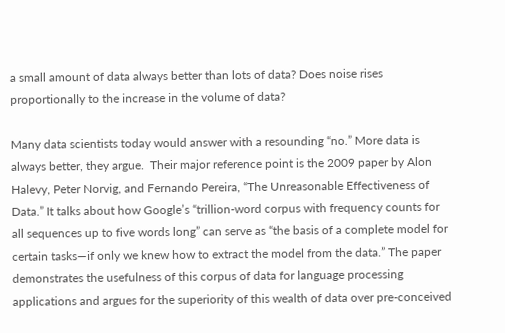a small amount of data always better than lots of data? Does noise rises proportionally to the increase in the volume of data?

Many data scientists today would answer with a resounding “no.” More data is always better, they argue.  Their major reference point is the 2009 paper by Alon Halevy, Peter Norvig, and Fernando Pereira, “The Unreasonable Effectiveness of Data.” It talks about how Google’s “trillion-word corpus with frequency counts for all sequences up to five words long” can serve as “the basis of a complete model for certain tasks—if only we knew how to extract the model from the data.” The paper demonstrates the usefulness of this corpus of data for language processing applications and argues for the superiority of this wealth of data over pre-conceived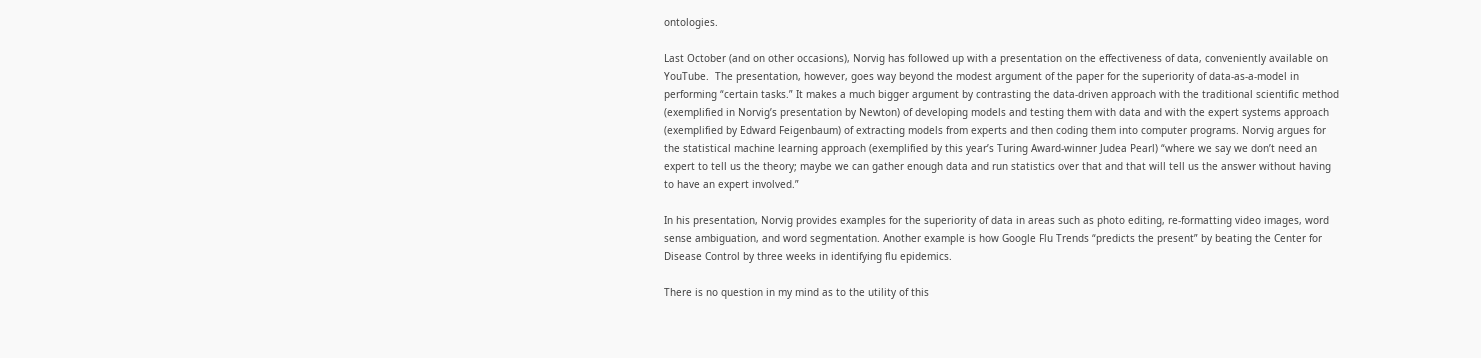ontologies.

Last October (and on other occasions), Norvig has followed up with a presentation on the effectiveness of data, conveniently available on YouTube.  The presentation, however, goes way beyond the modest argument of the paper for the superiority of data-as-a-model in performing “certain tasks.” It makes a much bigger argument by contrasting the data-driven approach with the traditional scientific method (exemplified in Norvig’s presentation by Newton) of developing models and testing them with data and with the expert systems approach (exemplified by Edward Feigenbaum) of extracting models from experts and then coding them into computer programs. Norvig argues for the statistical machine learning approach (exemplified by this year’s Turing Award-winner Judea Pearl) “where we say we don’t need an expert to tell us the theory; maybe we can gather enough data and run statistics over that and that will tell us the answer without having to have an expert involved.”

In his presentation, Norvig provides examples for the superiority of data in areas such as photo editing, re-formatting video images, word sense ambiguation, and word segmentation. Another example is how Google Flu Trends “predicts the present” by beating the Center for Disease Control by three weeks in identifying flu epidemics.

There is no question in my mind as to the utility of this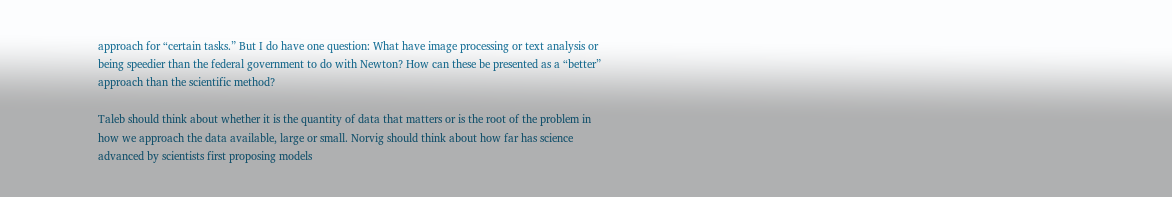approach for “certain tasks.” But I do have one question: What have image processing or text analysis or being speedier than the federal government to do with Newton? How can these be presented as a “better” approach than the scientific method?

Taleb should think about whether it is the quantity of data that matters or is the root of the problem in how we approach the data available, large or small. Norvig should think about how far has science advanced by scientists first proposing models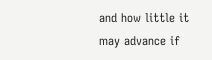and how little it may advance if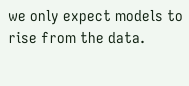we only expect models to rise from the data.